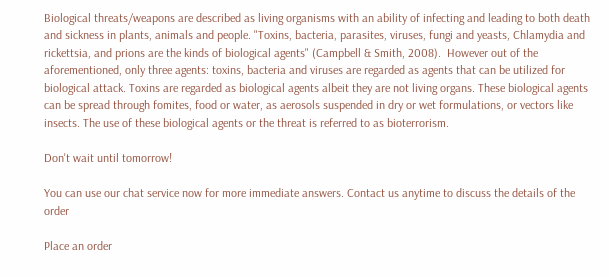Biological threats/weapons are described as living organisms with an ability of infecting and leading to both death and sickness in plants, animals and people. "Toxins, bacteria, parasites, viruses, fungi and yeasts, Chlamydia and rickettsia, and prions are the kinds of biological agents" (Campbell & Smith, 2008).  However out of the aforementioned, only three agents: toxins, bacteria and viruses are regarded as agents that can be utilized for biological attack. Toxins are regarded as biological agents albeit they are not living organs. These biological agents can be spread through fomites, food or water, as aerosols suspended in dry or wet formulations, or vectors like insects. The use of these biological agents or the threat is referred to as bioterrorism.

Don't wait until tomorrow!

You can use our chat service now for more immediate answers. Contact us anytime to discuss the details of the order

Place an order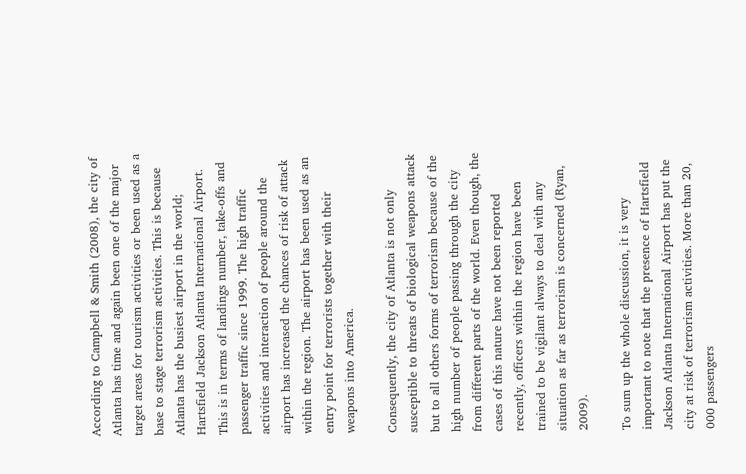According to Campbell & Smith (2008), the city of Atlanta has time and again been one of the major target areas for tourism activities or been used as a base to stage terrorism activities. This is because Atlanta has the busiest airport in the world; Hartsfield Jackson Atlanta International Airport. This is in terms of landings number, take-offs and passenger traffic since 1999. The high traffic activities and interaction of people around the airport has increased the chances of risk of attack within the region. The airport has been used as an entry point for terrorists together with their weapons into America.

Consequently, the city of Atlanta is not only susceptible to threats of biological weapons attack but to all others forms of terrorism because of the high number of people passing through the city from different parts of the world. Even though, the cases of this nature have not been reported recently, officers within the region have been trained to be vigilant always to deal with any situation as far as terrorism is concerned (Ryan, 2009).

To sum up the whole discussion, it is very important to note that the presence of Hartsfield Jackson Atlanta International Airport has put the city at risk of terrorism activities. More than 20, 000 passengers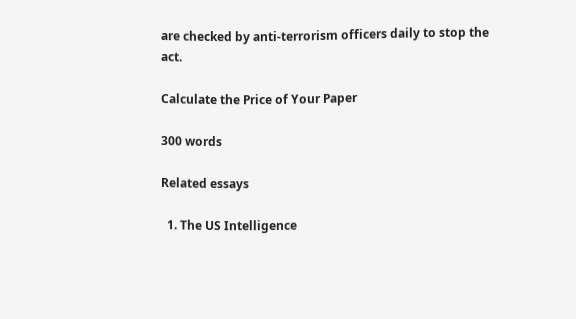are checked by anti-terrorism officers daily to stop the act.

Calculate the Price of Your Paper

300 words

Related essays

  1. The US Intelligence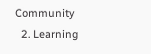Community
  2. Learning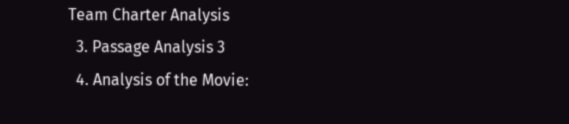Team Charter Analysis
  3. Passage Analysis 3
  4. Analysis of the Movie: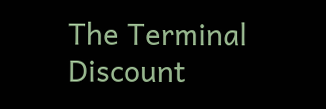The Terminal
Discount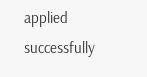applied successfully